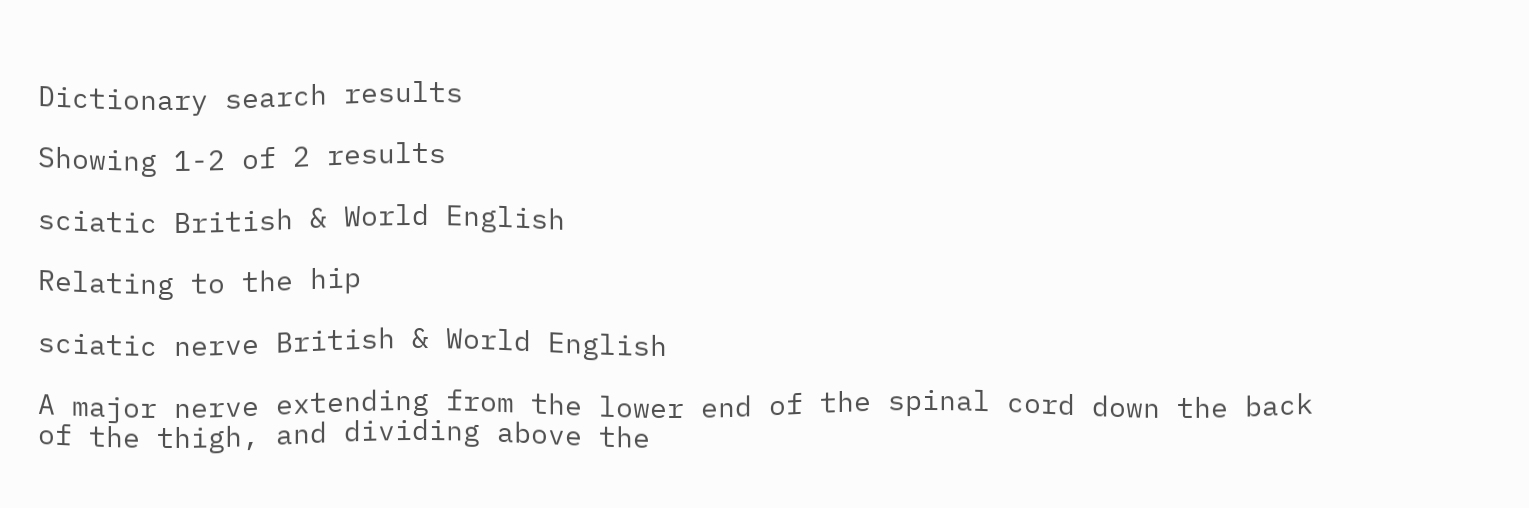Dictionary search results

Showing 1-2 of 2 results

sciatic British & World English

Relating to the hip

sciatic nerve British & World English

A major nerve extending from the lower end of the spinal cord down the back of the thigh, and dividing above the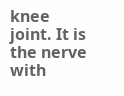knee joint. It is the nerve with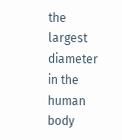the largest diameter in the human body